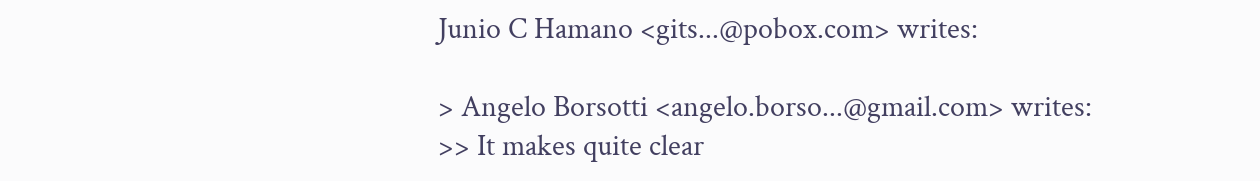Junio C Hamano <gits...@pobox.com> writes:

> Angelo Borsotti <angelo.borso...@gmail.com> writes:
>> It makes quite clear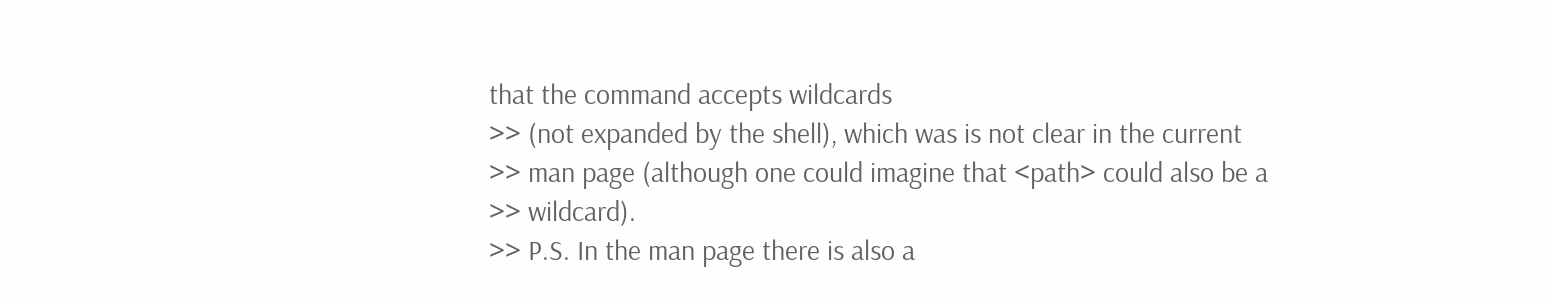that the command accepts wildcards
>> (not expanded by the shell), which was is not clear in the current
>> man page (although one could imagine that <path> could also be a
>> wildcard).
>> P.S. In the man page there is also a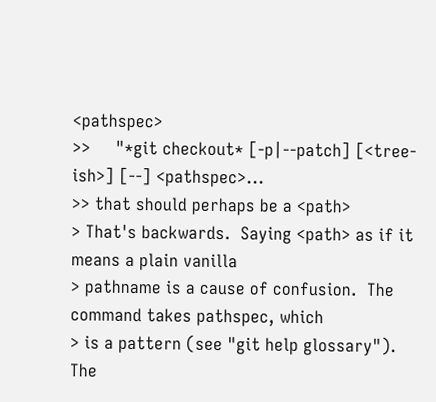<pathspec>
>>     "*git checkout* [-p|--patch] [<tree-ish>] [--] <pathspec>...
>> that should perhaps be a <path>
> That's backwards.  Saying <path> as if it means a plain vanilla
> pathname is a cause of confusion.  The command takes pathspec, which
> is a pattern (see "git help glossary"). The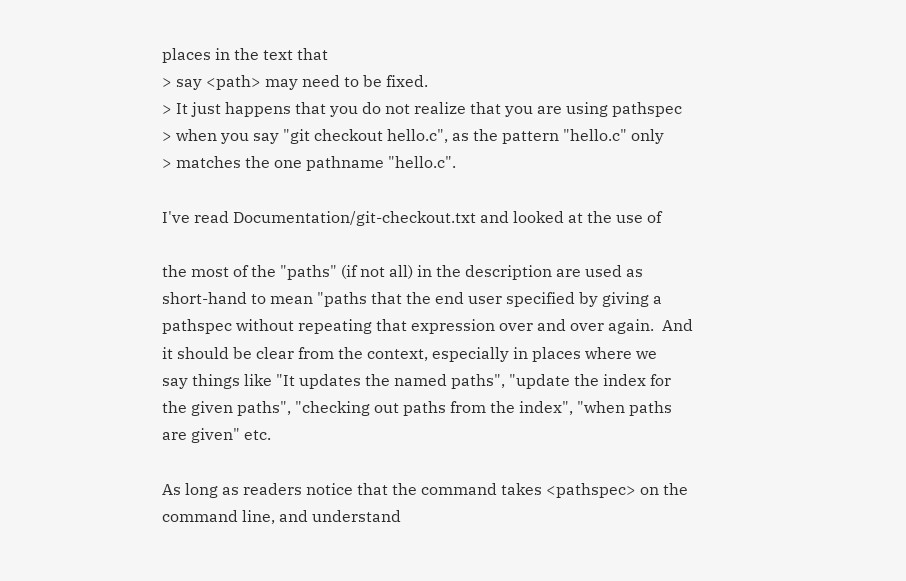places in the text that
> say <path> may need to be fixed.
> It just happens that you do not realize that you are using pathspec
> when you say "git checkout hello.c", as the pattern "hello.c" only
> matches the one pathname "hello.c".

I've read Documentation/git-checkout.txt and looked at the use of

the most of the "paths" (if not all) in the description are used as
short-hand to mean "paths that the end user specified by giving a
pathspec without repeating that expression over and over again.  And
it should be clear from the context, especially in places where we
say things like "It updates the named paths", "update the index for
the given paths", "checking out paths from the index", "when paths
are given" etc.

As long as readers notice that the command takes <pathspec> on the
command line, and understand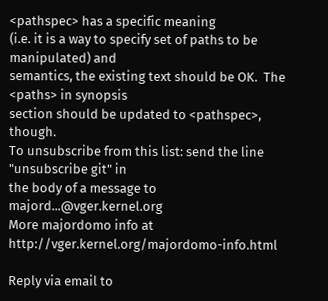<pathspec> has a specific meaning
(i.e. it is a way to specify set of paths to be manipulated) and
semantics, the existing text should be OK.  The <paths> in synopsis
section should be updated to <pathspec>, though.
To unsubscribe from this list: send the line "unsubscribe git" in
the body of a message to majord...@vger.kernel.org
More majordomo info at  http://vger.kernel.org/majordomo-info.html

Reply via email to